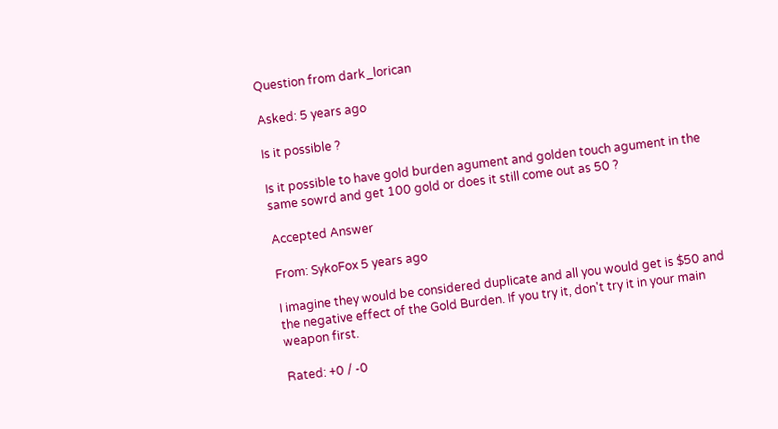Question from dark_lorican

Asked: 5 years ago

Is it possible ?

Is it possible to have gold burden agument and golden touch agument in the same sowrd and get 100 gold or does it still come out as 50 ?

Accepted Answer

From: SykoFox 5 years ago

I imagine they would be considered duplicate and all you would get is $50 and the negative effect of the Gold Burden. If you try it, don't try it in your main weapon first.

Rated: +0 / -0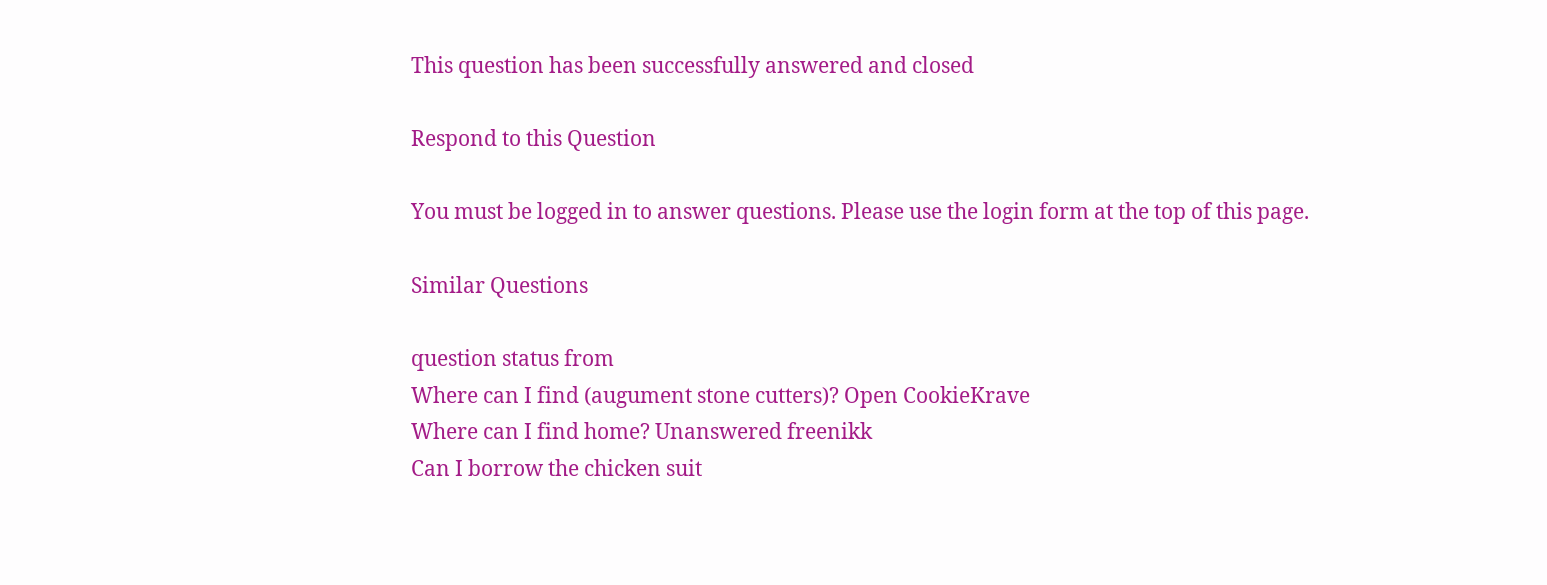This question has been successfully answered and closed

Respond to this Question

You must be logged in to answer questions. Please use the login form at the top of this page.

Similar Questions

question status from
Where can I find (augument stone cutters)? Open CookieKrave
Where can I find home? Unanswered freenikk
Can I borrow the chicken suit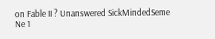on Fable II ? Unanswered SickMindedSeme
Ne 1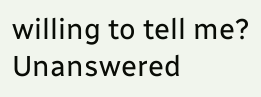willing to tell me? Unanswered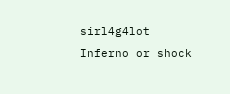sirl4g4lot
Inferno or shock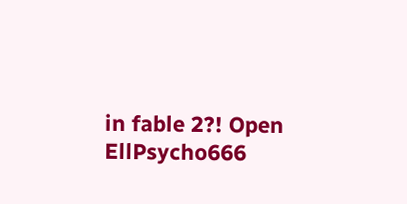in fable 2?! Open EllPsycho666